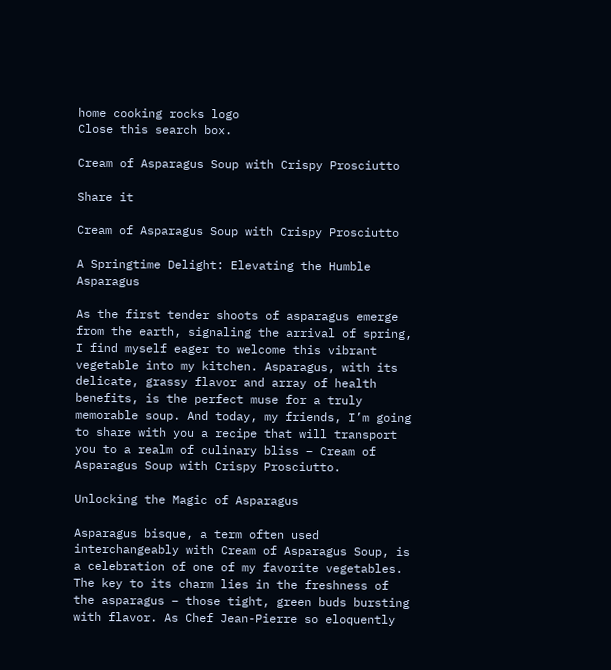home cooking rocks logo
Close this search box.

Cream of Asparagus Soup with Crispy Prosciutto

Share it

Cream of Asparagus Soup with Crispy Prosciutto

A Springtime Delight: Elevating the Humble Asparagus

As the first tender shoots of asparagus emerge from the earth, signaling the arrival of spring, I find myself eager to welcome this vibrant vegetable into my kitchen. Asparagus, with its delicate, grassy flavor and array of health benefits, is the perfect muse for a truly memorable soup. And today, my friends, I’m going to share with you a recipe that will transport you to a realm of culinary bliss – Cream of Asparagus Soup with Crispy Prosciutto.

Unlocking the Magic of Asparagus

Asparagus bisque, a term often used interchangeably with Cream of Asparagus Soup, is a celebration of one of my favorite vegetables. The key to its charm lies in the freshness of the asparagus – those tight, green buds bursting with flavor. As Chef Jean-Pierre so eloquently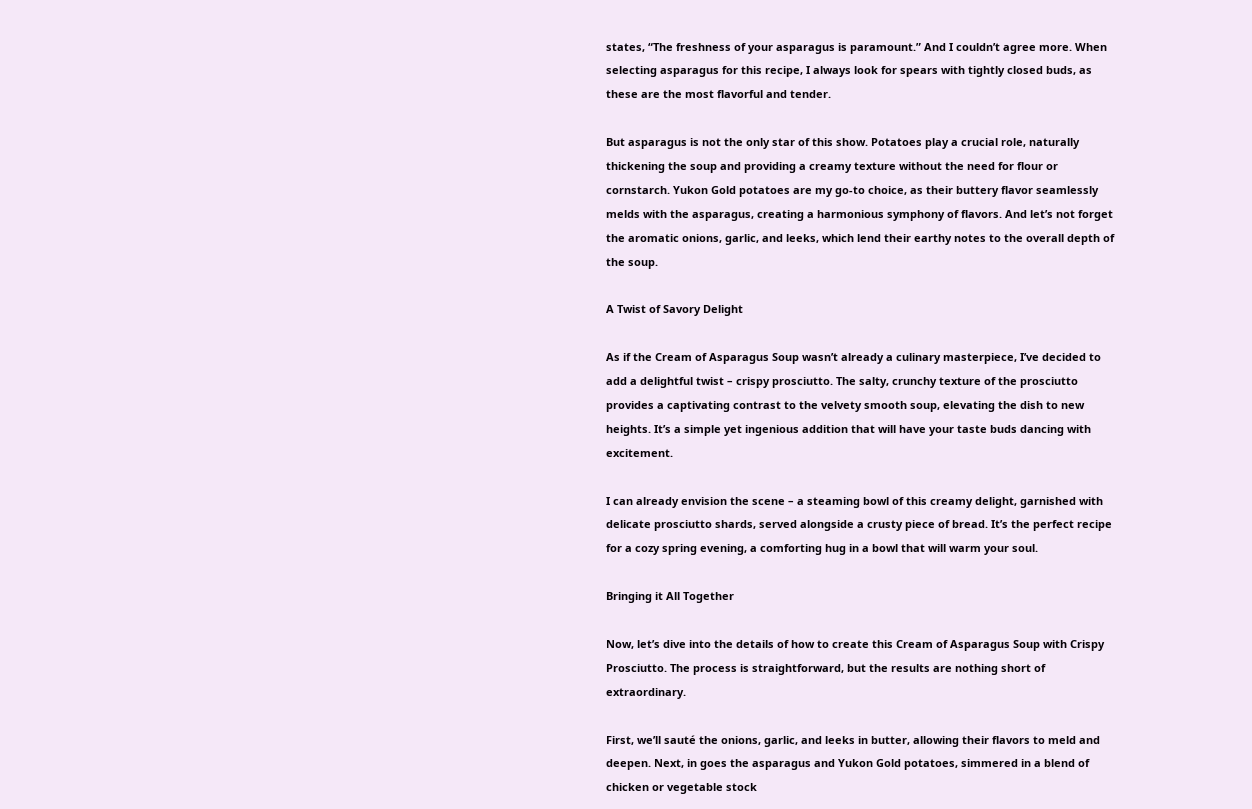states, “The freshness of your asparagus is paramount.” And I couldn’t agree more. When selecting asparagus for this recipe, I always look for spears with tightly closed buds, as these are the most flavorful and tender.

But asparagus is not the only star of this show. Potatoes play a crucial role, naturally thickening the soup and providing a creamy texture without the need for flour or cornstarch. Yukon Gold potatoes are my go-to choice, as their buttery flavor seamlessly melds with the asparagus, creating a harmonious symphony of flavors. And let’s not forget the aromatic onions, garlic, and leeks, which lend their earthy notes to the overall depth of the soup.

A Twist of Savory Delight

As if the Cream of Asparagus Soup wasn’t already a culinary masterpiece, I’ve decided to add a delightful twist – crispy prosciutto. The salty, crunchy texture of the prosciutto provides a captivating contrast to the velvety smooth soup, elevating the dish to new heights. It’s a simple yet ingenious addition that will have your taste buds dancing with excitement.

I can already envision the scene – a steaming bowl of this creamy delight, garnished with delicate prosciutto shards, served alongside a crusty piece of bread. It’s the perfect recipe for a cozy spring evening, a comforting hug in a bowl that will warm your soul.

Bringing it All Together

Now, let’s dive into the details of how to create this Cream of Asparagus Soup with Crispy Prosciutto. The process is straightforward, but the results are nothing short of extraordinary.

First, we’ll sauté the onions, garlic, and leeks in butter, allowing their flavors to meld and deepen. Next, in goes the asparagus and Yukon Gold potatoes, simmered in a blend of chicken or vegetable stock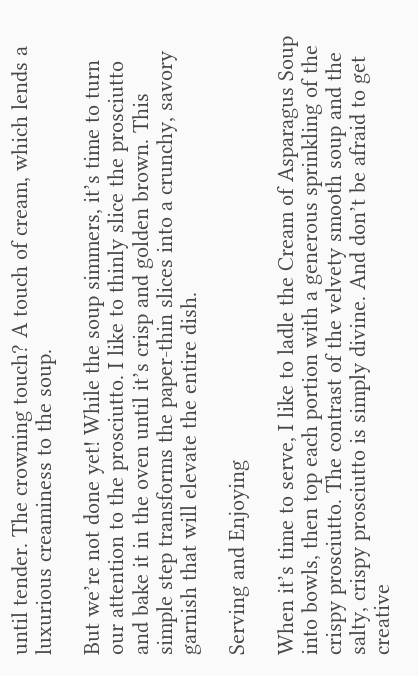until tender. The crowning touch? A touch of cream, which lends a luxurious creaminess to the soup.

But we’re not done yet! While the soup simmers, it’s time to turn our attention to the prosciutto. I like to thinly slice the prosciutto and bake it in the oven until it’s crisp and golden brown. This simple step transforms the paper-thin slices into a crunchy, savory garnish that will elevate the entire dish.

Serving and Enjoying

When it’s time to serve, I like to ladle the Cream of Asparagus Soup into bowls, then top each portion with a generous sprinkling of the crispy prosciutto. The contrast of the velvety smooth soup and the salty, crispy prosciutto is simply divine. And don’t be afraid to get creative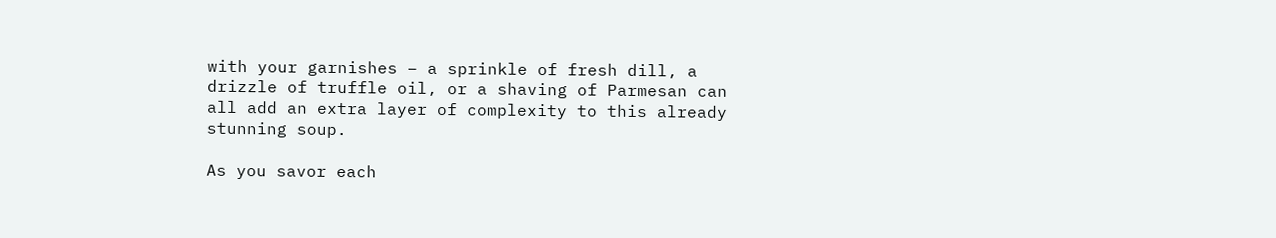with your garnishes – a sprinkle of fresh dill, a drizzle of truffle oil, or a shaving of Parmesan can all add an extra layer of complexity to this already stunning soup.

As you savor each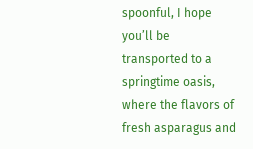spoonful, I hope you’ll be transported to a springtime oasis, where the flavors of fresh asparagus and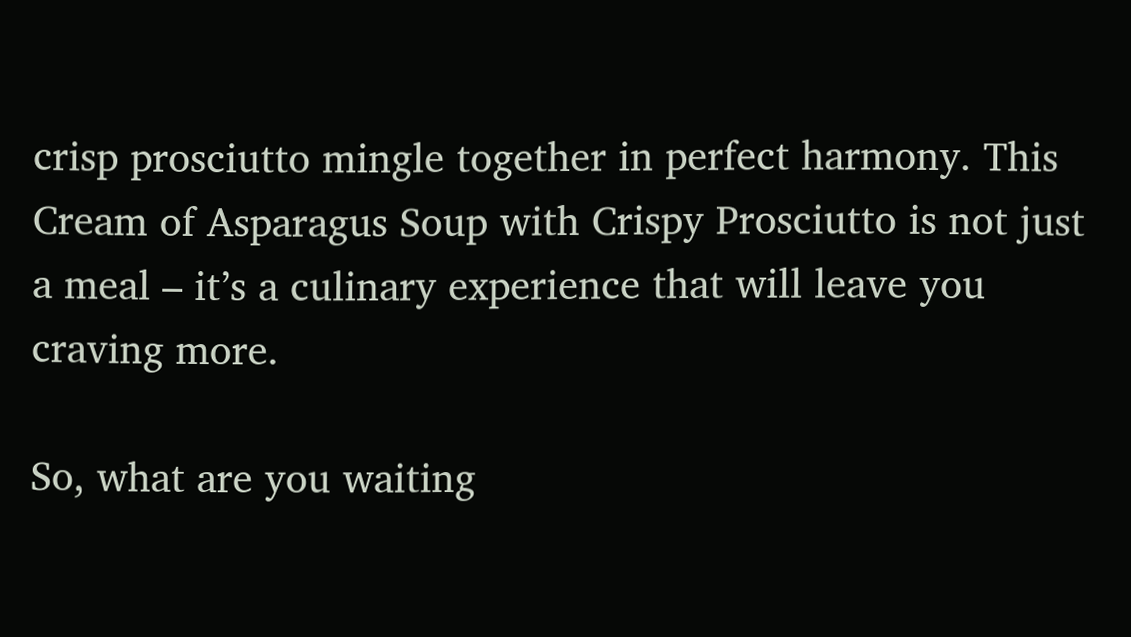crisp prosciutto mingle together in perfect harmony. This Cream of Asparagus Soup with Crispy Prosciutto is not just a meal – it’s a culinary experience that will leave you craving more.

So, what are you waiting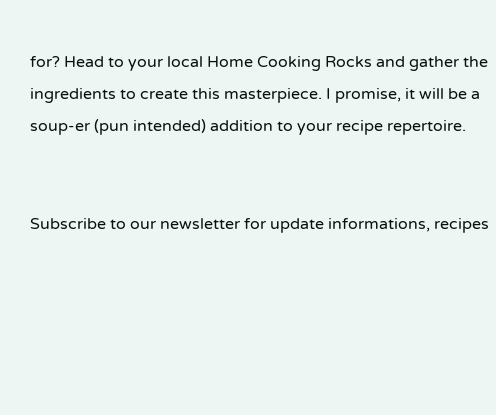for? Head to your local Home Cooking Rocks and gather the ingredients to create this masterpiece. I promise, it will be a soup-er (pun intended) addition to your recipe repertoire.


Subscribe to our newsletter for update informations, recipes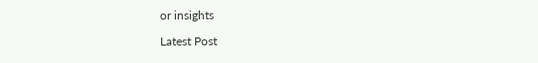or insights

Latest Post